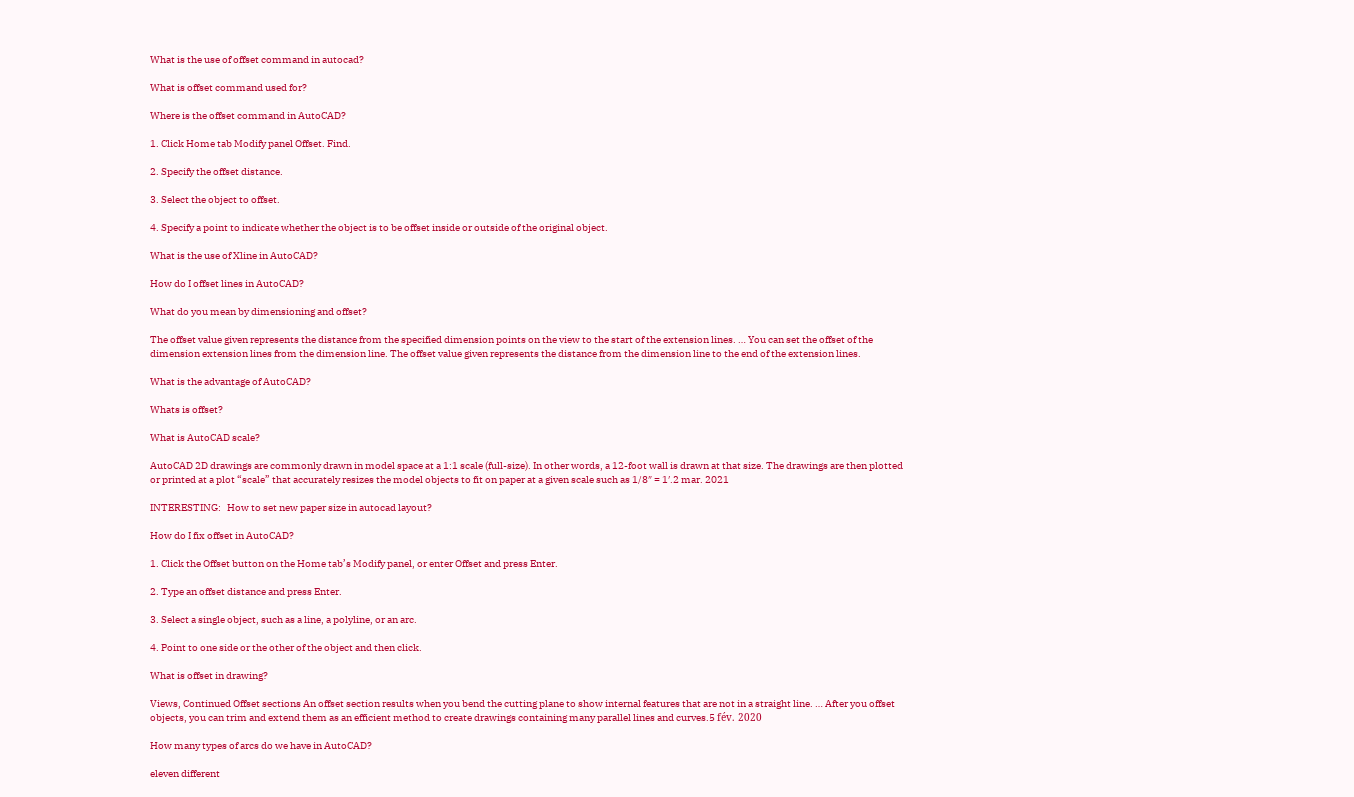What is the use of offset command in autocad?

What is offset command used for?

Where is the offset command in AutoCAD?

1. Click Home tab Modify panel Offset. Find.

2. Specify the offset distance.

3. Select the object to offset.

4. Specify a point to indicate whether the object is to be offset inside or outside of the original object.

What is the use of Xline in AutoCAD?

How do I offset lines in AutoCAD?

What do you mean by dimensioning and offset?

The offset value given represents the distance from the specified dimension points on the view to the start of the extension lines. … You can set the offset of the dimension extension lines from the dimension line. The offset value given represents the distance from the dimension line to the end of the extension lines.

What is the advantage of AutoCAD?

Whats is offset?

What is AutoCAD scale?

AutoCAD 2D drawings are commonly drawn in model space at a 1:1 scale (full-size). In other words, a 12-foot wall is drawn at that size. The drawings are then plotted or printed at a plot “scale” that accurately resizes the model objects to fit on paper at a given scale such as 1/8″ = 1′.2 mar. 2021

INTERESTING:   How to set new paper size in autocad layout?

How do I fix offset in AutoCAD?

1. Click the Offset button on the Home tab’s Modify panel, or enter Offset and press Enter.

2. Type an offset distance and press Enter.

3. Select a single object, such as a line, a polyline, or an arc.

4. Point to one side or the other of the object and then click.

What is offset in drawing?

Views, Continued Offset sections An offset section results when you bend the cutting plane to show internal features that are not in a straight line. … After you offset objects, you can trim and extend them as an efficient method to create drawings containing many parallel lines and curves.5 fév. 2020

How many types of arcs do we have in AutoCAD?

eleven different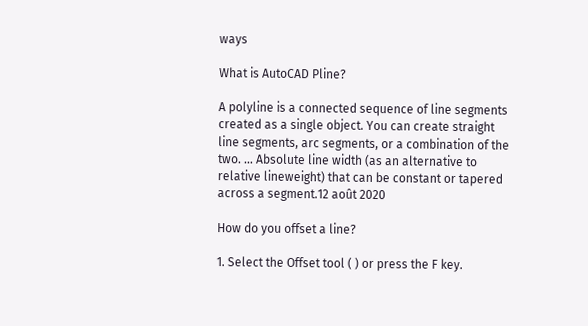ways

What is AutoCAD Pline?

A polyline is a connected sequence of line segments created as a single object. You can create straight line segments, arc segments, or a combination of the two. … Absolute line width (as an alternative to relative lineweight) that can be constant or tapered across a segment.12 août 2020

How do you offset a line?

1. Select the Offset tool ( ) or press the F key.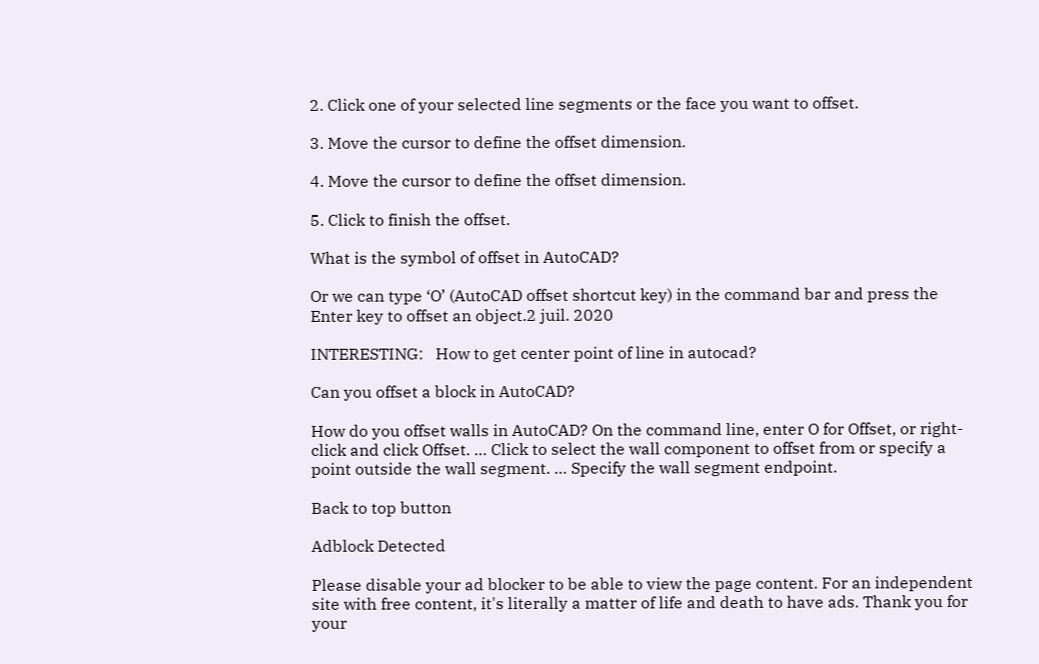2. Click one of your selected line segments or the face you want to offset.

3. Move the cursor to define the offset dimension.

4. Move the cursor to define the offset dimension.

5. Click to finish the offset.

What is the symbol of offset in AutoCAD?

Or we can type ‘O’ (AutoCAD offset shortcut key) in the command bar and press the Enter key to offset an object.2 juil. 2020

INTERESTING:   How to get center point of line in autocad?

Can you offset a block in AutoCAD?

How do you offset walls in AutoCAD? On the command line, enter O for Offset, or right-click and click Offset. … Click to select the wall component to offset from or specify a point outside the wall segment. … Specify the wall segment endpoint.

Back to top button

Adblock Detected

Please disable your ad blocker to be able to view the page content. For an independent site with free content, it's literally a matter of life and death to have ads. Thank you for your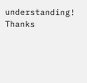understanding! Thanks